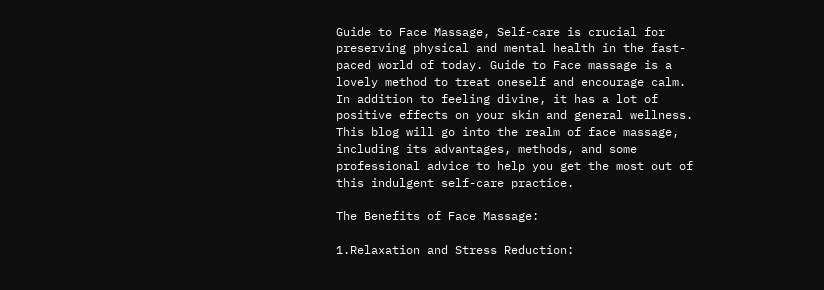Guide to Face Massage, Self-care is crucial for preserving physical and mental health in the fast-paced world of today. Guide to Face massage is a lovely method to treat oneself and encourage calm. In addition to feeling divine, it has a lot of positive effects on your skin and general wellness. This blog will go into the realm of face massage, including its advantages, methods, and some professional advice to help you get the most out of this indulgent self-care practice.

The Benefits of Face Massage:

1.Relaxation and Stress Reduction: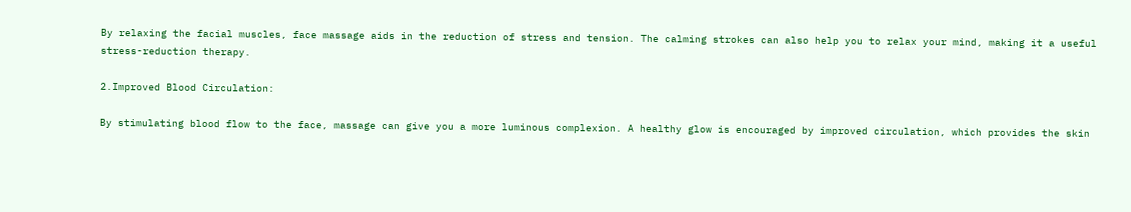By relaxing the facial muscles, face massage aids in the reduction of stress and tension. The calming strokes can also help you to relax your mind, making it a useful stress-reduction therapy.

2.Improved Blood Circulation:

By stimulating blood flow to the face, massage can give you a more luminous complexion. A healthy glow is encouraged by improved circulation, which provides the skin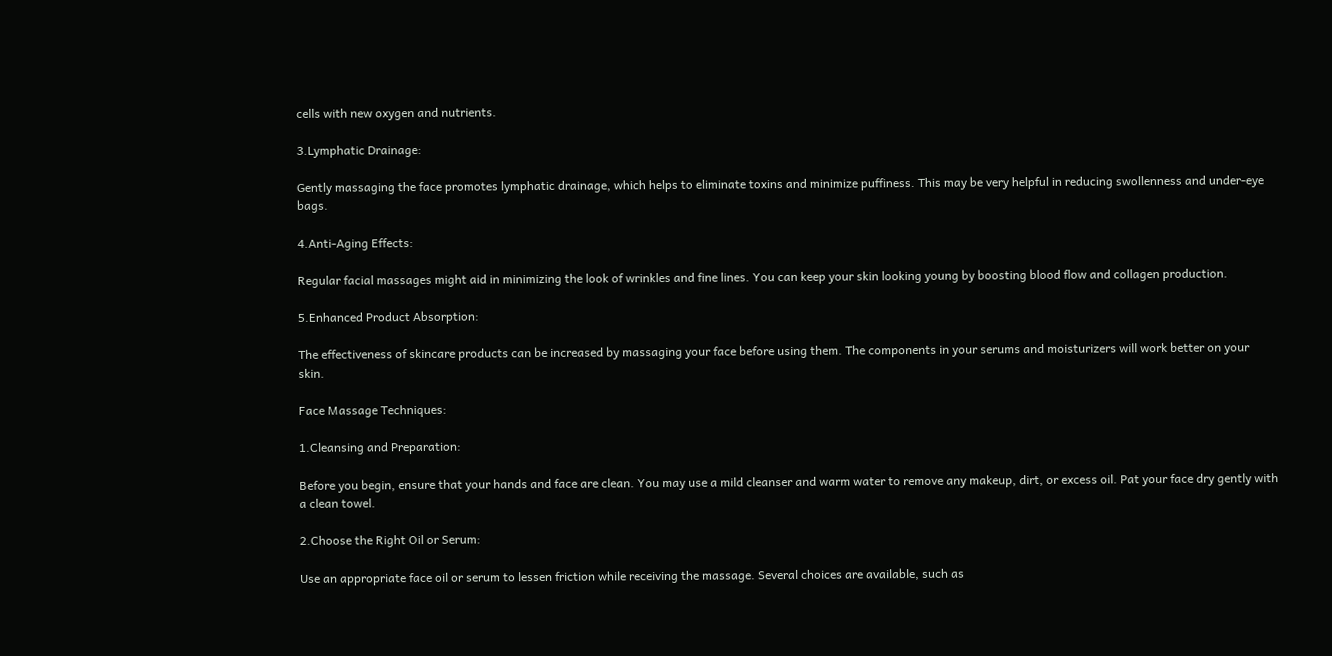cells with new oxygen and nutrients.

3.Lymphatic Drainage:

Gently massaging the face promotes lymphatic drainage, which helps to eliminate toxins and minimize puffiness. This may be very helpful in reducing swollenness and under-eye bags.

4.Anti-Aging Effects:

Regular facial massages might aid in minimizing the look of wrinkles and fine lines. You can keep your skin looking young by boosting blood flow and collagen production.

5.Enhanced Product Absorption:

The effectiveness of skincare products can be increased by massaging your face before using them. The components in your serums and moisturizers will work better on your skin.

Face Massage Techniques:

1.Cleansing and Preparation:

Before you begin, ensure that your hands and face are clean. You may use a mild cleanser and warm water to remove any makeup, dirt, or excess oil. Pat your face dry gently with a clean towel.

2.Choose the Right Oil or Serum:

Use an appropriate face oil or serum to lessen friction while receiving the massage. Several choices are available, such as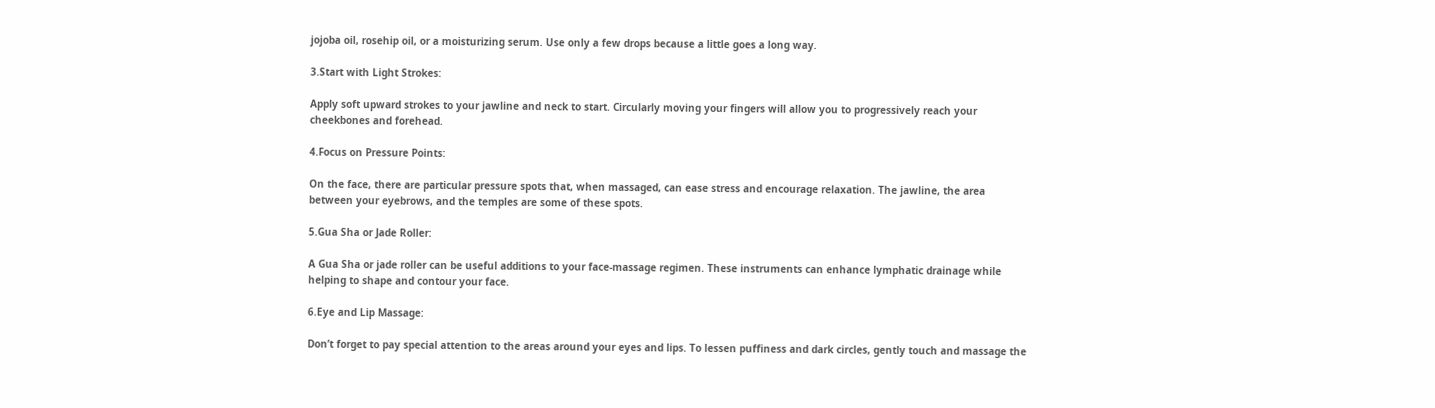jojoba oil, rosehip oil, or a moisturizing serum. Use only a few drops because a little goes a long way.

3.Start with Light Strokes:

Apply soft upward strokes to your jawline and neck to start. Circularly moving your fingers will allow you to progressively reach your cheekbones and forehead.

4.Focus on Pressure Points:

On the face, there are particular pressure spots that, when massaged, can ease stress and encourage relaxation. The jawline, the area between your eyebrows, and the temples are some of these spots.

5.Gua Sha or Jade Roller:

A Gua Sha or jade roller can be useful additions to your face-massage regimen. These instruments can enhance lymphatic drainage while helping to shape and contour your face.

6.Eye and Lip Massage:

Don’t forget to pay special attention to the areas around your eyes and lips. To lessen puffiness and dark circles, gently touch and massage the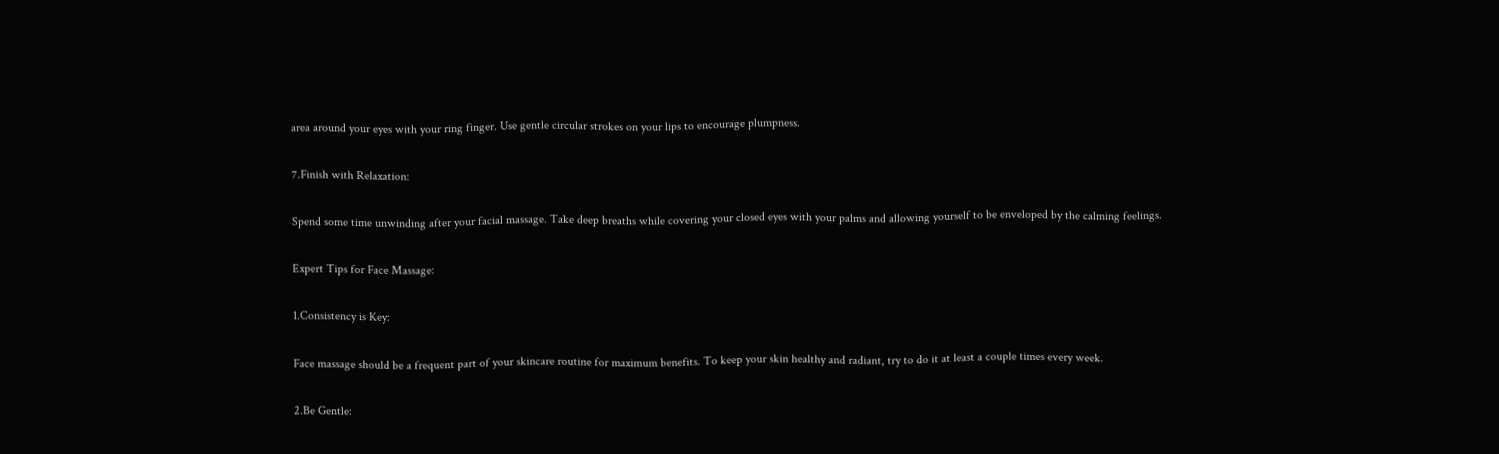area around your eyes with your ring finger. Use gentle circular strokes on your lips to encourage plumpness.

7.Finish with Relaxation:

Spend some time unwinding after your facial massage. Take deep breaths while covering your closed eyes with your palms and allowing yourself to be enveloped by the calming feelings.

Expert Tips for Face Massage:

1.Consistency is Key:

Face massage should be a frequent part of your skincare routine for maximum benefits. To keep your skin healthy and radiant, try to do it at least a couple times every week.

2.Be Gentle: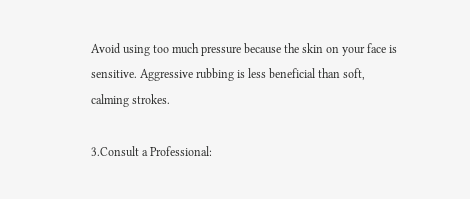Avoid using too much pressure because the skin on your face is sensitive. Aggressive rubbing is less beneficial than soft, calming strokes.

3.Consult a Professional: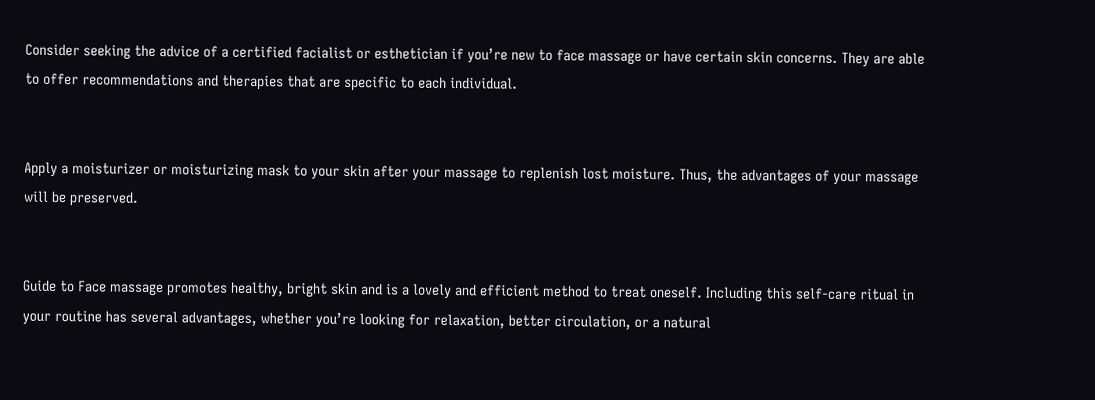Consider seeking the advice of a certified facialist or esthetician if you’re new to face massage or have certain skin concerns. They are able to offer recommendations and therapies that are specific to each individual.


Apply a moisturizer or moisturizing mask to your skin after your massage to replenish lost moisture. Thus, the advantages of your massage will be preserved.


Guide to Face massage promotes healthy, bright skin and is a lovely and efficient method to treat oneself. Including this self-care ritual in your routine has several advantages, whether you’re looking for relaxation, better circulation, or a natural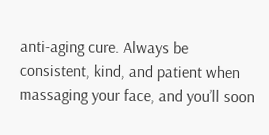anti-aging cure. Always be consistent, kind, and patient when massaging your face, and you’ll soon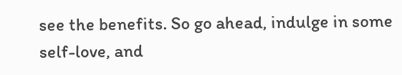see the benefits. So go ahead, indulge in some self-love, and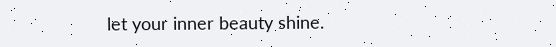let your inner beauty shine.